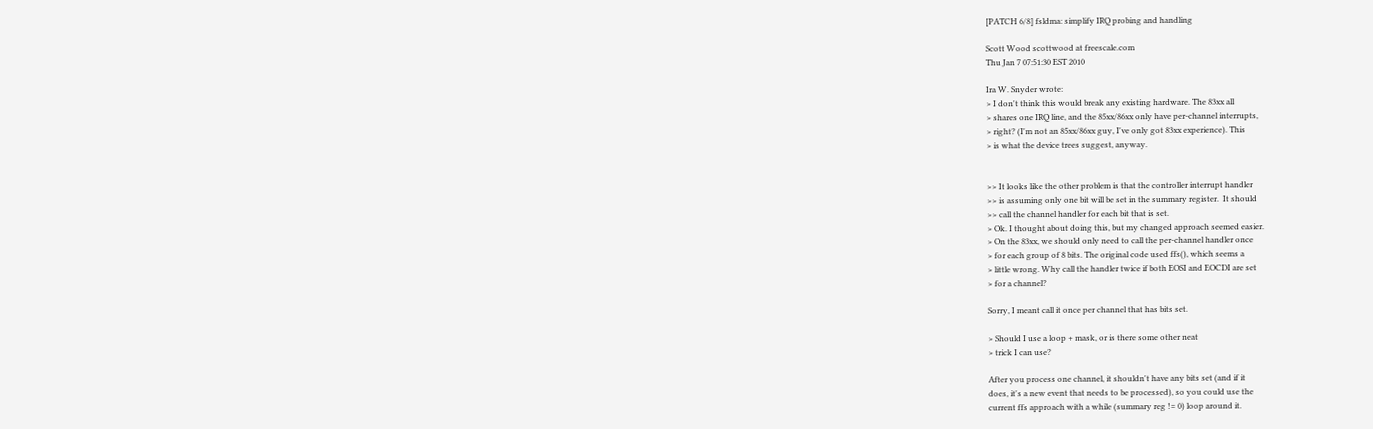[PATCH 6/8] fsldma: simplify IRQ probing and handling

Scott Wood scottwood at freescale.com
Thu Jan 7 07:51:30 EST 2010

Ira W. Snyder wrote:
> I don't think this would break any existing hardware. The 83xx all
> shares one IRQ line, and the 85xx/86xx only have per-channel interrupts,
> right? (I'm not an 85xx/86xx guy, I've only got 83xx experience). This
> is what the device trees suggest, anyway.


>> It looks like the other problem is that the controller interrupt handler
>> is assuming only one bit will be set in the summary register.  It should
>> call the channel handler for each bit that is set.
> Ok. I thought about doing this, but my changed approach seemed easier.
> On the 83xx, we should only need to call the per-channel handler once
> for each group of 8 bits. The original code used ffs(), which seems a
> little wrong. Why call the handler twice if both EOSI and EOCDI are set
> for a channel?

Sorry, I meant call it once per channel that has bits set.

> Should I use a loop + mask, or is there some other neat
> trick I can use?

After you process one channel, it shouldn't have any bits set (and if it
does, it's a new event that needs to be processed), so you could use the
current ffs approach with a while (summary reg != 0) loop around it.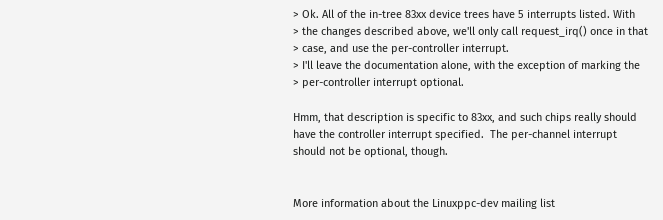> Ok. All of the in-tree 83xx device trees have 5 interrupts listed. With
> the changes described above, we'll only call request_irq() once in that
> case, and use the per-controller interrupt.
> I'll leave the documentation alone, with the exception of marking the
> per-controller interrupt optional.

Hmm, that description is specific to 83xx, and such chips really should
have the controller interrupt specified.  The per-channel interrupt
should not be optional, though.


More information about the Linuxppc-dev mailing list